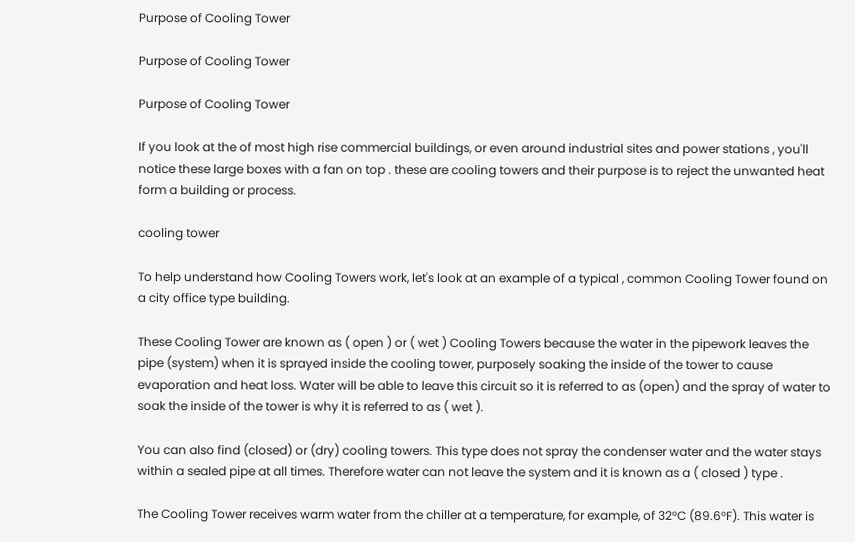Purpose of Cooling Tower

Purpose of Cooling Tower

Purpose of Cooling Tower

If you look at the of most high rise commercial buildings, or even around industrial sites and power stations , you'll notice these large boxes with a fan on top . these are cooling towers and their purpose is to reject the unwanted heat form a building or process.

cooling tower

To help understand how Cooling Towers work, let's look at an example of a typical , common Cooling Tower found on a city office type building.

These Cooling Tower are known as ( open ) or ( wet ) Cooling Towers because the water in the pipework leaves the pipe (system) when it is sprayed inside the cooling tower, purposely soaking the inside of the tower to cause evaporation and heat loss. Water will be able to leave this circuit so it is referred to as (open) and the spray of water to soak the inside of the tower is why it is referred to as ( wet ).

You can also find (closed) or (dry) cooling towers. This type does not spray the condenser water and the water stays within a sealed pipe at all times. Therefore water can not leave the system and it is known as a ( closed ) type .

The Cooling Tower receives warm water from the chiller at a temperature, for example, of 32°C (89.6°F). This water is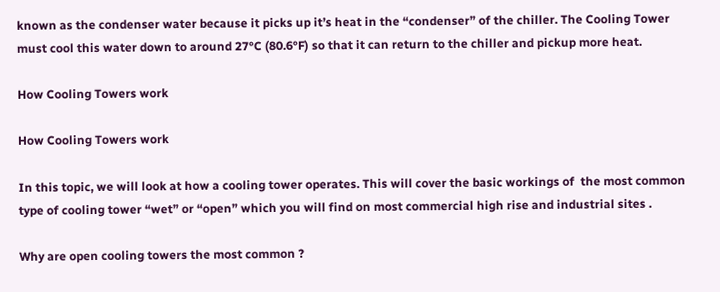known as the condenser water because it picks up it’s heat in the “condenser” of the chiller. The Cooling Tower must cool this water down to around 27°C (80.6°F) so that it can return to the chiller and pickup more heat.

How Cooling Towers work

How Cooling Towers work

In this topic, we will look at how a cooling tower operates. This will cover the basic workings of  the most common type of cooling tower “wet” or “open” which you will find on most commercial high rise and industrial sites .

Why are open cooling towers the most common ?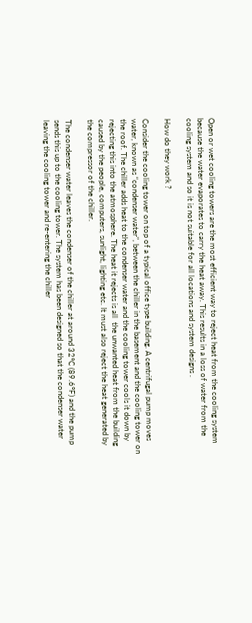Open or wet cooling towers are the most efficient way to reject heat from the cooling system because the water evaporates to carry the heat away. This results in a loss of water from the cooling system and so it is not suitable for all locations and system designs .

How do they work ?

Consider the cooling tower on top of a typical office type building. A centrifugal pump moves water, known as “condenser water”, between the chiller in the basement and the cooling tower on the roof. The chiller adds heat to the condenser water and the cooling tower cools it down by rejecting this into the atmosphere. The heat it rejects is all  the unwanted heat from the building caused by the people, computers, sunlight, lighting etc. It must also reject the heat generated by the compressor of the chiller.

The condenser water leaves the condenser of the chiller at around 32°C (89.6°F) and the pump sends this up to the cooling tower. The system has been designed so that the condenser water leaving the cooling tower and re-entering the chiller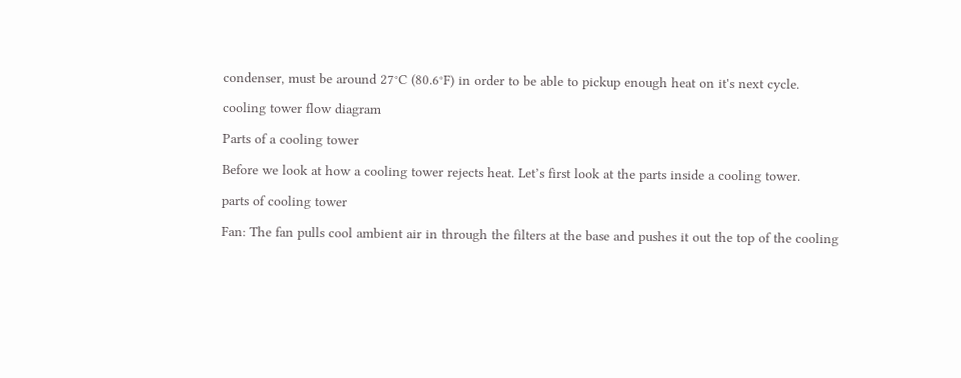condenser, must be around 27°C (80.6°F) in order to be able to pickup enough heat on it's next cycle.

cooling tower flow diagram

Parts of a cooling tower

Before we look at how a cooling tower rejects heat. Let’s first look at the parts inside a cooling tower.

parts of cooling tower

Fan: The fan pulls cool ambient air in through the filters at the base and pushes it out the top of the cooling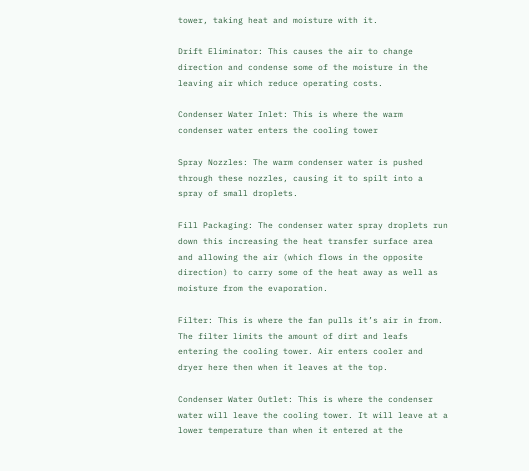tower, taking heat and moisture with it.

Drift Eliminator: This causes the air to change direction and condense some of the moisture in the leaving air which reduce operating costs.

Condenser Water Inlet: This is where the warm condenser water enters the cooling tower

Spray Nozzles: The warm condenser water is pushed through these nozzles, causing it to spilt into a spray of small droplets.

Fill Packaging: The condenser water spray droplets run down this increasing the heat transfer surface area and allowing the air (which flows in the opposite direction) to carry some of the heat away as well as moisture from the evaporation.

Filter: This is where the fan pulls it’s air in from. The filter limits the amount of dirt and leafs entering the cooling tower. Air enters cooler and dryer here then when it leaves at the top.

Condenser Water Outlet: This is where the condenser water will leave the cooling tower. It will leave at a lower temperature than when it entered at the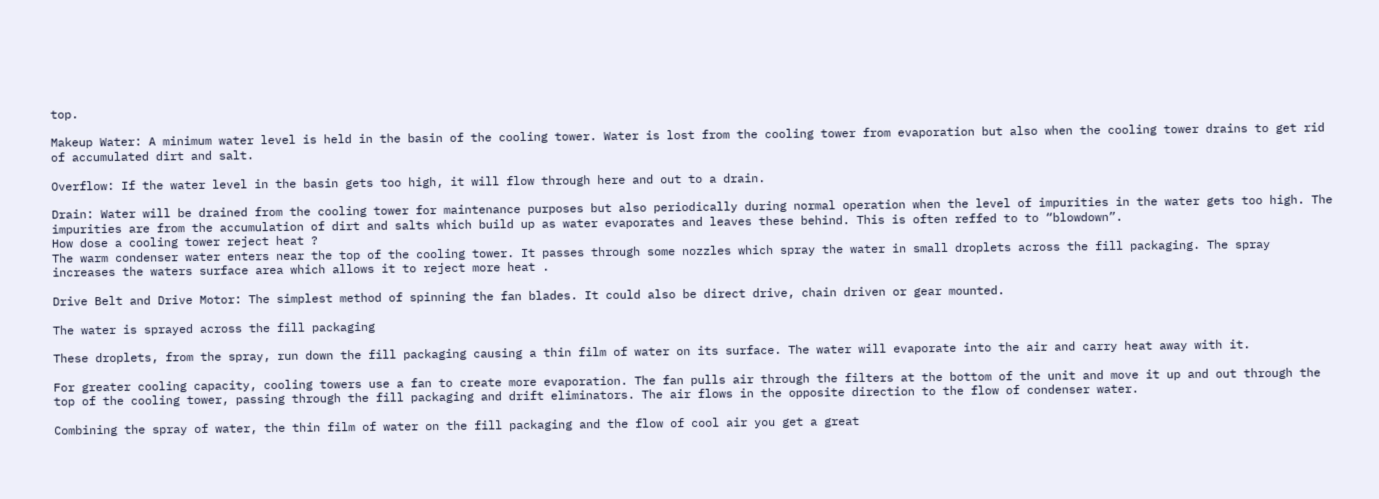top.

Makeup Water: A minimum water level is held in the basin of the cooling tower. Water is lost from the cooling tower from evaporation but also when the cooling tower drains to get rid of accumulated dirt and salt.

Overflow: If the water level in the basin gets too high, it will flow through here and out to a drain.

Drain: Water will be drained from the cooling tower for maintenance purposes but also periodically during normal operation when the level of impurities in the water gets too high. The impurities are from the accumulation of dirt and salts which build up as water evaporates and leaves these behind. This is often reffed to to “blowdown”.
How dose a cooling tower reject heat ?
The warm condenser water enters near the top of the cooling tower. It passes through some nozzles which spray the water in small droplets across the fill packaging. The spray increases the waters surface area which allows it to reject more heat .

Drive Belt and Drive Motor: The simplest method of spinning the fan blades. It could also be direct drive, chain driven or gear mounted.

The water is sprayed across the fill packaging

These droplets, from the spray, run down the fill packaging causing a thin film of water on its surface. The water will evaporate into the air and carry heat away with it.

For greater cooling capacity, cooling towers use a fan to create more evaporation. The fan pulls air through the filters at the bottom of the unit and move it up and out through the top of the cooling tower, passing through the fill packaging and drift eliminators. The air flows in the opposite direction to the flow of condenser water.

Combining the spray of water, the thin film of water on the fill packaging and the flow of cool air you get a great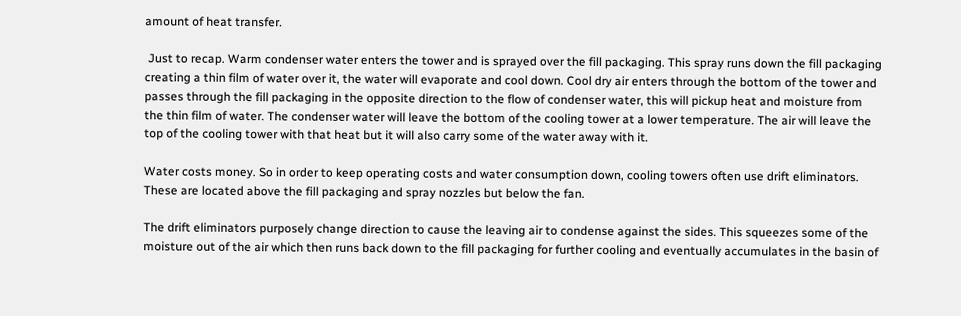amount of heat transfer.

 Just to recap. Warm condenser water enters the tower and is sprayed over the fill packaging. This spray runs down the fill packaging creating a thin film of water over it, the water will evaporate and cool down. Cool dry air enters through the bottom of the tower and passes through the fill packaging in the opposite direction to the flow of condenser water, this will pickup heat and moisture from the thin film of water. The condenser water will leave the bottom of the cooling tower at a lower temperature. The air will leave the top of the cooling tower with that heat but it will also carry some of the water away with it.

Water costs money. So in order to keep operating costs and water consumption down, cooling towers often use drift eliminators. These are located above the fill packaging and spray nozzles but below the fan.

The drift eliminators purposely change direction to cause the leaving air to condense against the sides. This squeezes some of the moisture out of the air which then runs back down to the fill packaging for further cooling and eventually accumulates in the basin of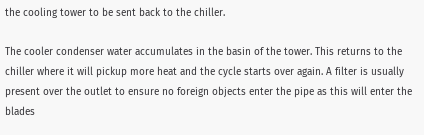the cooling tower to be sent back to the chiller.

The cooler condenser water accumulates in the basin of the tower. This returns to the chiller where it will pickup more heat and the cycle starts over again. A filter is usually present over the outlet to ensure no foreign objects enter the pipe as this will enter the blades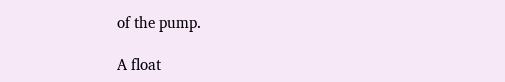of the pump.

A float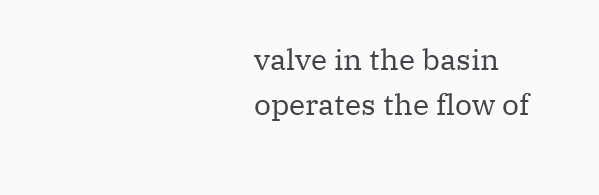valve in the basin operates the flow of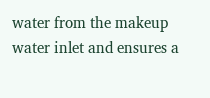water from the makeup water inlet and ensures a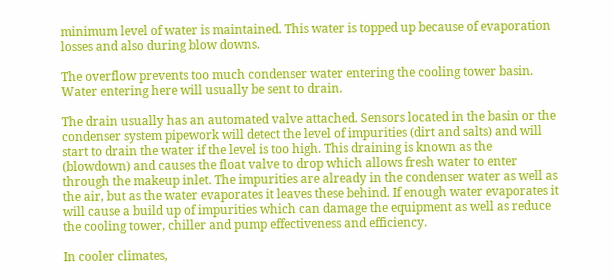minimum level of water is maintained. This water is topped up because of evaporation losses and also during blow downs.

The overflow prevents too much condenser water entering the cooling tower basin. Water entering here will usually be sent to drain.

The drain usually has an automated valve attached. Sensors located in the basin or the condenser system pipework will detect the level of impurities (dirt and salts) and will start to drain the water if the level is too high. This draining is known as the (blowdown) and causes the float valve to drop which allows fresh water to enter through the makeup inlet. The impurities are already in the condenser water as well as the air, but as the water evaporates it leaves these behind. If enough water evaporates it will cause a build up of impurities which can damage the equipment as well as reduce the cooling tower, chiller and pump effectiveness and efficiency.

In cooler climates,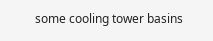some cooling tower basins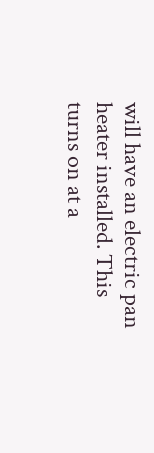will have an electric pan heater installed. This turns on at a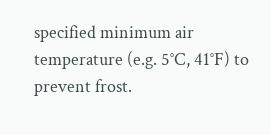specified minimum air temperature (e.g. 5°C, 41°F) to prevent frost.